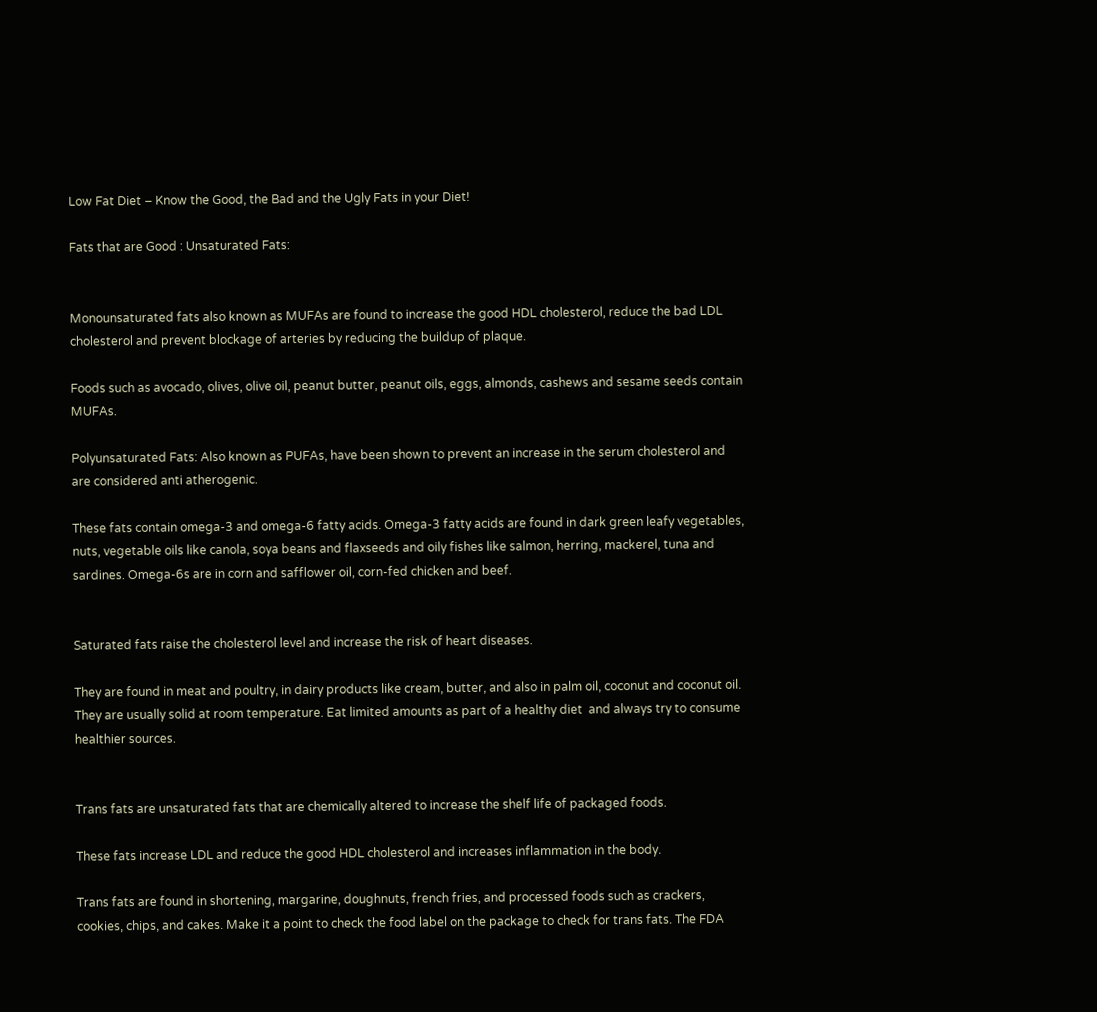Low Fat Diet – Know the Good, the Bad and the Ugly Fats in your Diet!

Fats that are Good : Unsaturated Fats:


Monounsaturated fats also known as MUFAs are found to increase the good HDL cholesterol, reduce the bad LDL cholesterol and prevent blockage of arteries by reducing the buildup of plaque.

Foods such as avocado, olives, olive oil, peanut butter, peanut oils, eggs, almonds, cashews and sesame seeds contain MUFAs.

Polyunsaturated Fats: Also known as PUFAs, have been shown to prevent an increase in the serum cholesterol and are considered anti atherogenic.

These fats contain omega-3 and omega-6 fatty acids. Omega-3 fatty acids are found in dark green leafy vegetables, nuts, vegetable oils like canola, soya beans and flaxseeds and oily fishes like salmon, herring, mackerel, tuna and sardines. Omega-6s are in corn and safflower oil, corn-fed chicken and beef.


Saturated fats raise the cholesterol level and increase the risk of heart diseases.

They are found in meat and poultry, in dairy products like cream, butter, and also in palm oil, coconut and coconut oil. They are usually solid at room temperature. Eat limited amounts as part of a healthy diet  and always try to consume healthier sources.


Trans fats are unsaturated fats that are chemically altered to increase the shelf life of packaged foods.

These fats increase LDL and reduce the good HDL cholesterol and increases inflammation in the body.

Trans fats are found in shortening, margarine, doughnuts, french fries, and processed foods such as crackers, cookies, chips, and cakes. Make it a point to check the food label on the package to check for trans fats. The FDA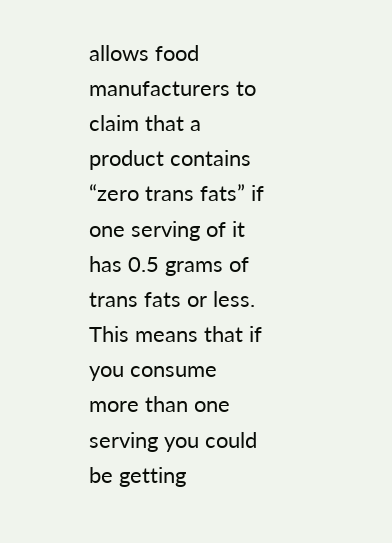allows food manufacturers to claim that a product contains “zero trans fats” if one serving of it has 0.5 grams of trans fats or less. This means that if you consume more than one serving you could be getting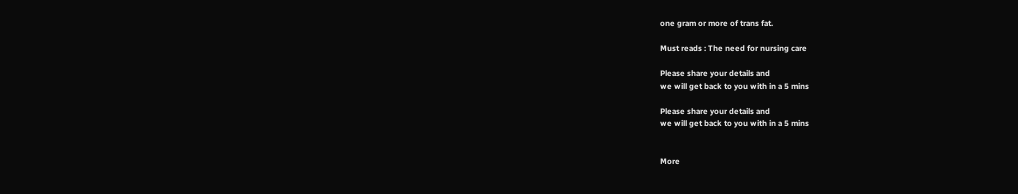one gram or more of trans fat.

Must reads : The need for nursing care

Please share your details and
we will get back to you with in a 5 mins

Please share your details and
we will get back to you with in a 5 mins


More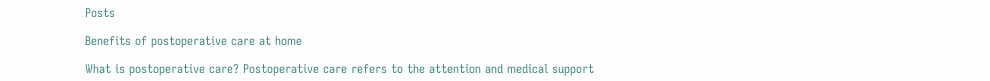Posts

Benefits of postoperative care at home

What is postoperative care? Postoperative care refers to the attention and medical support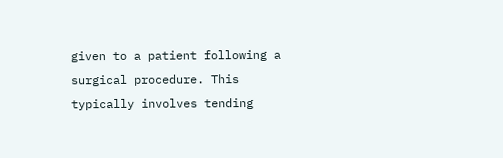given to a patient following a surgical procedure. This typically involves tending